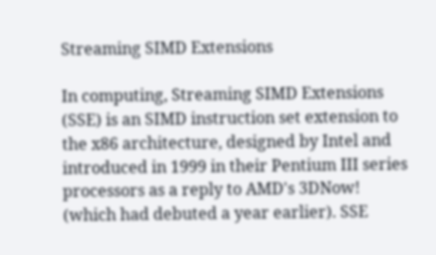Streaming SIMD Extensions

In computing, Streaming SIMD Extensions (SSE) is an SIMD instruction set extension to the x86 architecture, designed by Intel and introduced in 1999 in their Pentium III series processors as a reply to AMD's 3DNow! (which had debuted a year earlier). SSE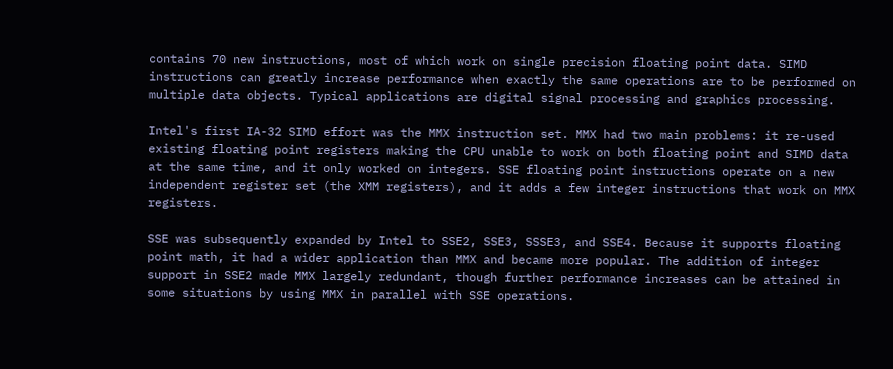contains 70 new instructions, most of which work on single precision floating point data. SIMD instructions can greatly increase performance when exactly the same operations are to be performed on multiple data objects. Typical applications are digital signal processing and graphics processing.

Intel's first IA-32 SIMD effort was the MMX instruction set. MMX had two main problems: it re-used existing floating point registers making the CPU unable to work on both floating point and SIMD data at the same time, and it only worked on integers. SSE floating point instructions operate on a new independent register set (the XMM registers), and it adds a few integer instructions that work on MMX registers.

SSE was subsequently expanded by Intel to SSE2, SSE3, SSSE3, and SSE4. Because it supports floating point math, it had a wider application than MMX and became more popular. The addition of integer support in SSE2 made MMX largely redundant, though further performance increases can be attained in some situations by using MMX in parallel with SSE operations.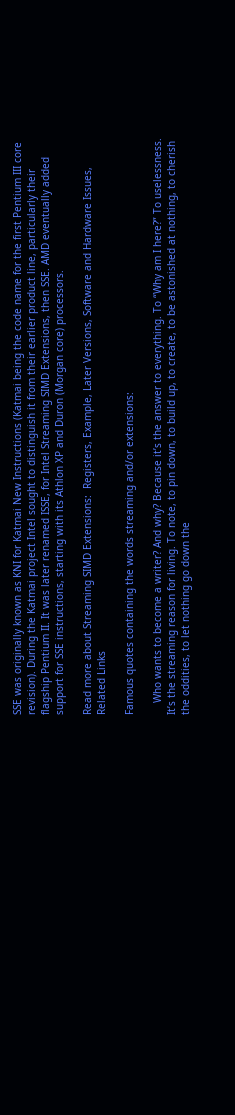SSE was originally known as KNI for Katmai New Instructions (Katmai being the code name for the first Pentium III core revision). During the Katmai project Intel sought to distinguish it from their earlier product line, particularly their flagship Pentium II. It was later renamed ISSE, for Intel Streaming SIMD Extensions, then SSE. AMD eventually added support for SSE instructions, starting with its Athlon XP and Duron (Morgan core) processors.

Read more about Streaming SIMD Extensions:  Registers, Example, Later Versions, Software and Hardware Issues, Related Links

Famous quotes containing the words streaming and/or extensions:

    Who wants to become a writer? And why? Because it’s the answer to everything. To “Why am I here?” To uselessness. It’s the streaming reason for living. To note, to pin down, to build up, to create, to be astonished at nothing, to cherish the oddities, to let nothing go down the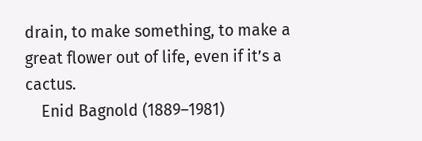drain, to make something, to make a great flower out of life, even if it’s a cactus.
    Enid Bagnold (1889–1981)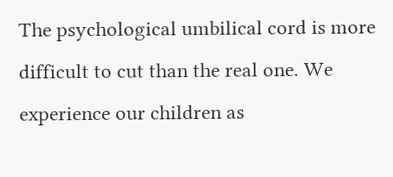The psychological umbilical cord is more difficult to cut than the real one. We experience our children as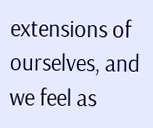extensions of ourselves, and we feel as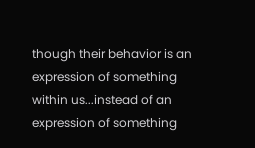though their behavior is an expression of something within us...instead of an expression of something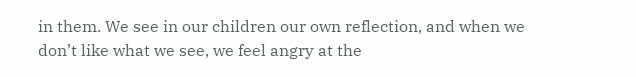in them. We see in our children our own reflection, and when we don’t like what we see, we feel angry at the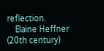reflection.
    Elaine Heffner (20th century)